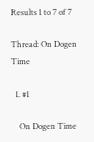Results 1 to 7 of 7

Thread: On Dogen Time

  1. #1

    On Dogen Time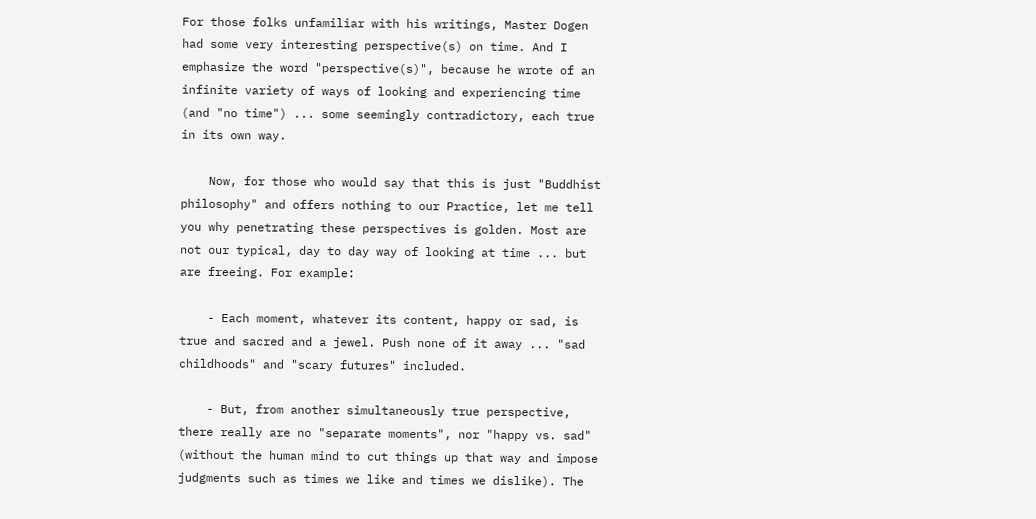For those folks unfamiliar with his writings, Master Dogen had some very interesting perspective(s) on time. And I emphasize the word "perspective(s)", because he wrote of an infinite variety of ways of looking and experiencing time (and "no time") ... some seemingly contradictory, each true in its own way.

    Now, for those who would say that this is just "Buddhist philosophy" and offers nothing to our Practice, let me tell you why penetrating these perspectives is golden. Most are not our typical, day to day way of looking at time ... but are freeing. For example:

    - Each moment, whatever its content, happy or sad, is true and sacred and a jewel. Push none of it away ... "sad childhoods" and "scary futures" included.

    - But, from another simultaneously true perspective, there really are no "separate moments", nor "happy vs. sad" (without the human mind to cut things up that way and impose judgments such as times we like and times we dislike). The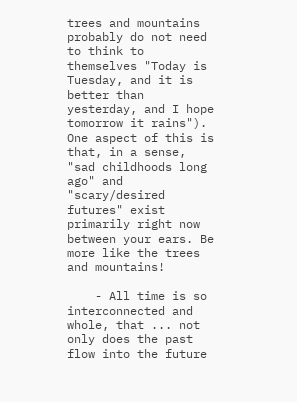trees and mountains probably do not need to think to themselves "Today is Tuesday, and it is better than yesterday, and I hope tomorrow it rains"). One aspect of this is that, in a sense, "sad childhoods long ago" and "scary/desired futures" exist primarily right now between your ears. Be more like the trees and mountains!

    - All time is so interconnected and whole, that ... not only does the past flow into the future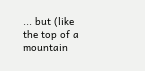... but (like the top of a mountain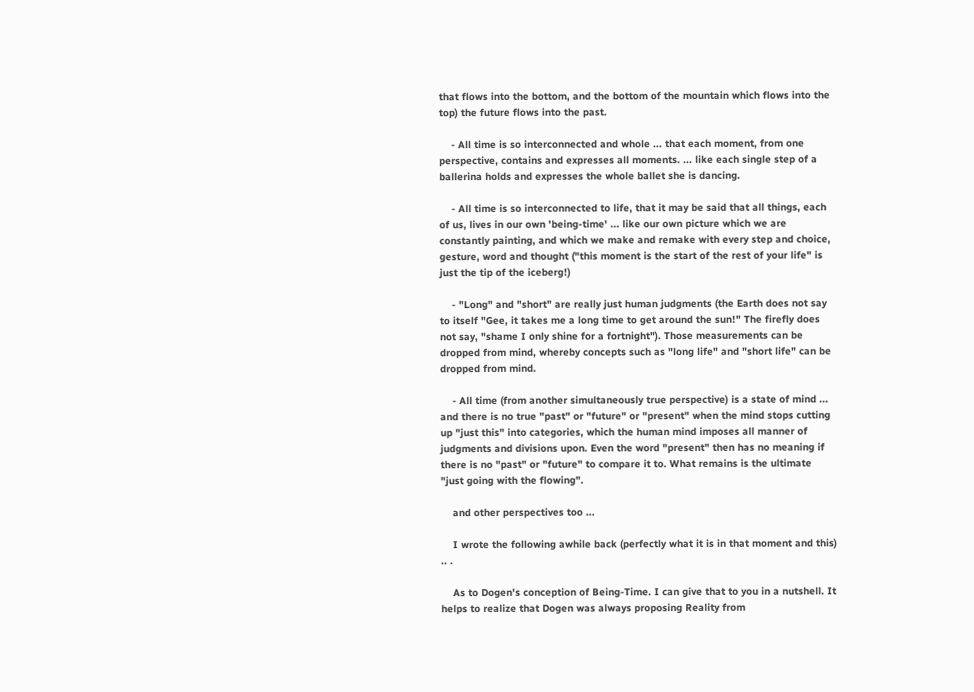that flows into the bottom, and the bottom of the mountain which flows into the top) the future flows into the past.

    - All time is so interconnected and whole ... that each moment, from one perspective, contains and expresses all moments. ... like each single step of a ballerina holds and expresses the whole ballet she is dancing.

    - All time is so interconnected to life, that it may be said that all things, each of us, lives in our own 'being-time' ... like our own picture which we are constantly painting, and which we make and remake with every step and choice, gesture, word and thought ("this moment is the start of the rest of your life" is just the tip of the iceberg!)

    - "Long" and "short" are really just human judgments (the Earth does not say to itself "Gee, it takes me a long time to get around the sun!" The firefly does not say, "shame I only shine for a fortnight"). Those measurements can be dropped from mind, whereby concepts such as "long life" and "short life" can be dropped from mind.

    - All time (from another simultaneously true perspective) is a state of mind ... and there is no true "past" or "future" or "present" when the mind stops cutting up "just this" into categories, which the human mind imposes all manner of judgments and divisions upon. Even the word "present" then has no meaning if there is no "past" or "future" to compare it to. What remains is the ultimate "just going with the flowing".

    and other perspectives too ...

    I wrote the following awhile back (perfectly what it is in that moment and this) .. .

    As to Dogen's conception of Being-Time. I can give that to you in a nutshell. It helps to realize that Dogen was always proposing Reality from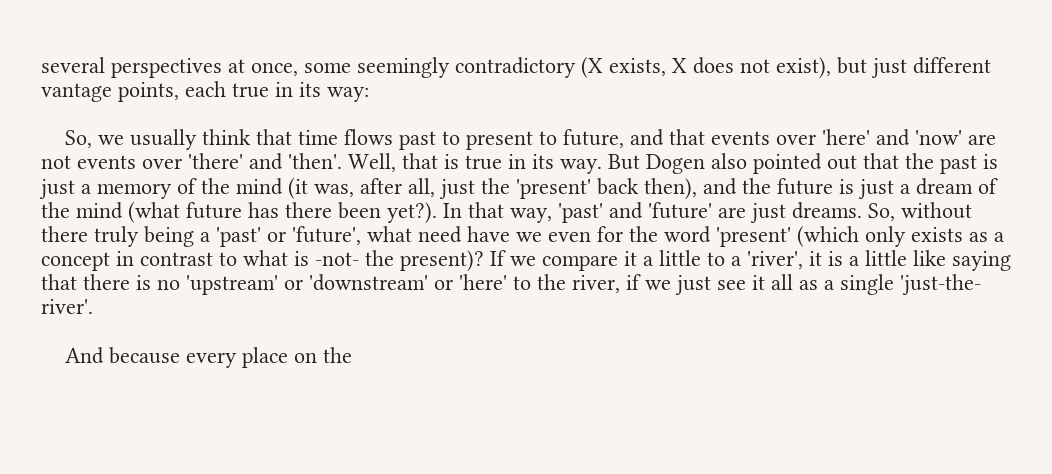several perspectives at once, some seemingly contradictory (X exists, X does not exist), but just different vantage points, each true in its way:

    So, we usually think that time flows past to present to future, and that events over 'here' and 'now' are not events over 'there' and 'then'. Well, that is true in its way. But Dogen also pointed out that the past is just a memory of the mind (it was, after all, just the 'present' back then), and the future is just a dream of the mind (what future has there been yet?). In that way, 'past' and 'future' are just dreams. So, without there truly being a 'past' or 'future', what need have we even for the word 'present' (which only exists as a concept in contrast to what is -not- the present)? If we compare it a little to a 'river', it is a little like saying that there is no 'upstream' or 'downstream' or 'here' to the river, if we just see it all as a single 'just-the-river'.

    And because every place on the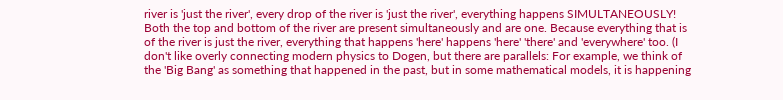river is 'just the river', every drop of the river is 'just the river', everything happens SIMULTANEOUSLY! Both the top and bottom of the river are present simultaneously and are one. Because everything that is of the river is just the river, everything that happens 'here' happens 'here' 'there' and 'everywhere' too. (I don't like overly connecting modern physics to Dogen, but there are parallels: For example, we think of the 'Big Bang' as something that happened in the past, but in some mathematical models, it is happening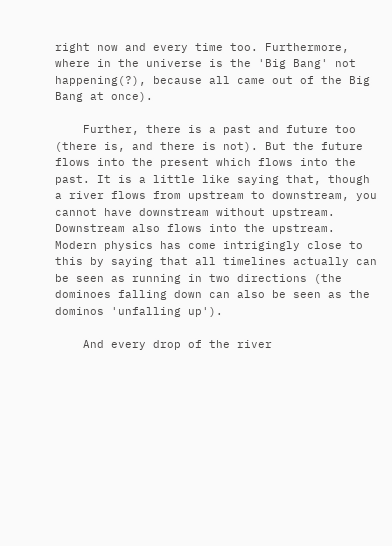right now and every time too. Furthermore, where in the universe is the 'Big Bang' not happening(?), because all came out of the Big Bang at once).

    Further, there is a past and future too (there is, and there is not). But the future flows into the present which flows into the past. It is a little like saying that, though a river flows from upstream to downstream, you cannot have downstream without upstream. Downstream also flows into the upstream. Modern physics has come intrigingly close to this by saying that all timelines actually can be seen as running in two directions (the dominoes falling down can also be seen as the dominos 'unfalling up').

    And every drop of the river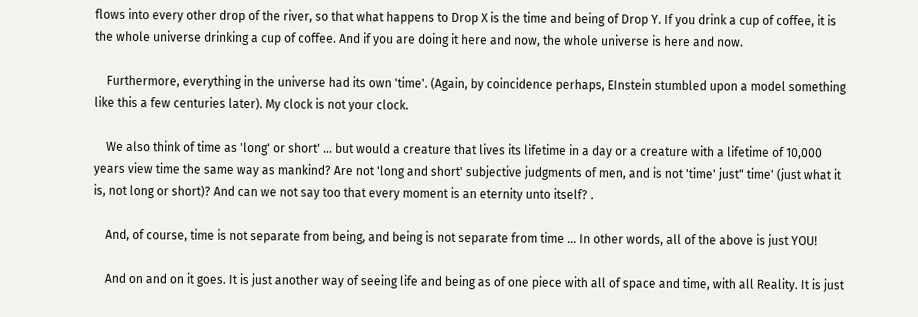flows into every other drop of the river, so that what happens to Drop X is the time and being of Drop Y. If you drink a cup of coffee, it is the whole universe drinking a cup of coffee. And if you are doing it here and now, the whole universe is here and now.

    Furthermore, everything in the universe had its own 'time'. (Again, by coincidence perhaps, EInstein stumbled upon a model something like this a few centuries later). My clock is not your clock.

    We also think of time as 'long' or short' ... but would a creature that lives its lifetime in a day or a creature with a lifetime of 10,000 years view time the same way as mankind? Are not 'long and short' subjective judgments of men, and is not 'time' just" time' (just what it is, not long or short)? And can we not say too that every moment is an eternity unto itself? .

    And, of course, time is not separate from being, and being is not separate from time ... In other words, all of the above is just YOU!

    And on and on it goes. It is just another way of seeing life and being as of one piece with all of space and time, with all Reality. It is just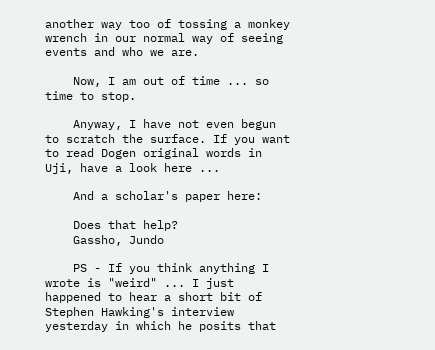another way too of tossing a monkey wrench in our normal way of seeing events and who we are.

    Now, I am out of time ... so time to stop.

    Anyway, I have not even begun to scratch the surface. If you want to read Dogen original words in Uji, have a look here ...

    And a scholar's paper here:

    Does that help?
    Gassho, Jundo

    PS - If you think anything I wrote is "weird" ... I just happened to hear a short bit of Stephen Hawking's interview yesterday in which he posits that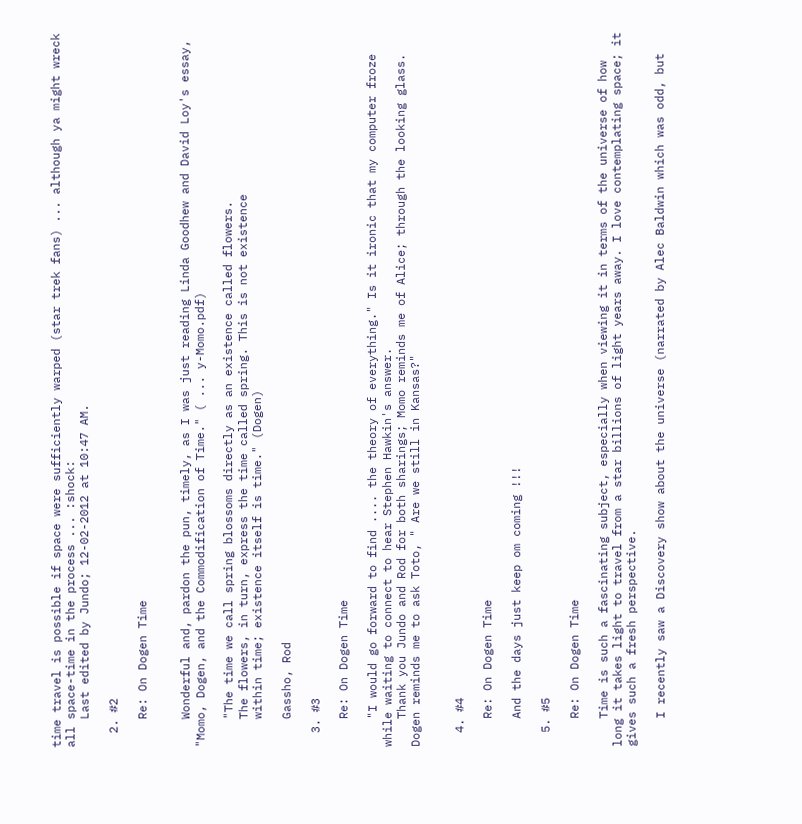time travel is possible if space were sufficiently warped (star trek fans) ... although ya might wreck all space-time in the process ... :shock:
    Last edited by Jundo; 12-02-2012 at 10:47 AM.

  2. #2

    Re: On Dogen Time


    Wonderful and, pardon the pun, timely, as I was just reading Linda Goodhew and David Loy's essay, "Momo, Dogen, and the Commodification of Time." ( ... y-Momo.pdf)

    "The time we call spring blossoms directly as an existence called flowers.
    The flowers, in turn, express the time called spring. This is not existence
    within time; existence itself is time." (Dogen)

    Gassho, Rod

  3. #3

    Re: On Dogen Time

    "I would go forward to find .... the theory of everything." Is it ironic that my computer froze while waiting to connect to hear Stephen Hawkin's answer.
    Thank you Jundo and Rod for both sharings; Momo reminds me of Alice; through the looking glass. Dogen reminds me to ask Toto, " Are we still in Kansas?"


  4. #4

    Re: On Dogen Time

    And the days just keep om coming !!!

  5. #5

    Re: On Dogen Time

    Time is such a fascinating subject, especially when viewing it in terms of the universe of how long it takes light to travel from a star billions of light years away. I love contemplating space; it gives such a fresh perspective.

    I recently saw a Discovery show about the universe (narrated by Alec Baldwin which was odd, but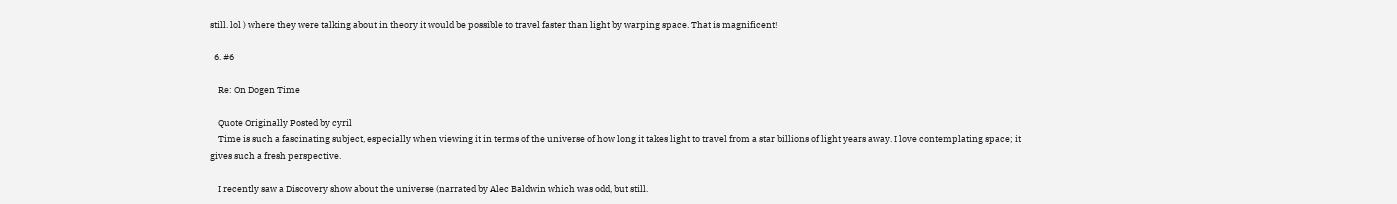still. lol ) where they were talking about in theory it would be possible to travel faster than light by warping space. That is magnificent!

  6. #6

    Re: On Dogen Time

    Quote Originally Posted by cyril
    Time is such a fascinating subject, especially when viewing it in terms of the universe of how long it takes light to travel from a star billions of light years away. I love contemplating space; it gives such a fresh perspective.

    I recently saw a Discovery show about the universe (narrated by Alec Baldwin which was odd, but still.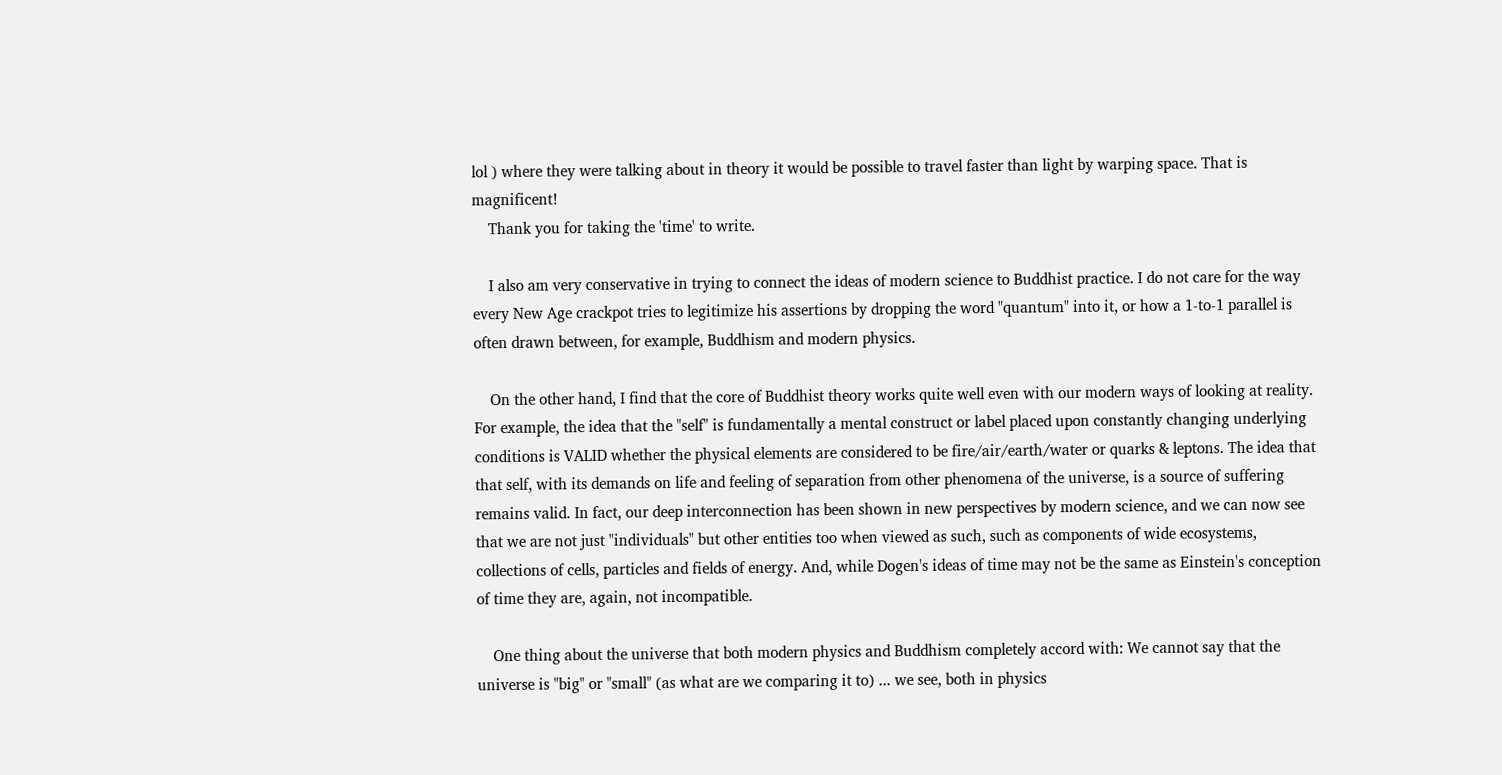lol ) where they were talking about in theory it would be possible to travel faster than light by warping space. That is magnificent!
    Thank you for taking the 'time' to write.

    I also am very conservative in trying to connect the ideas of modern science to Buddhist practice. I do not care for the way every New Age crackpot tries to legitimize his assertions by dropping the word "quantum" into it, or how a 1-to-1 parallel is often drawn between, for example, Buddhism and modern physics.

    On the other hand, I find that the core of Buddhist theory works quite well even with our modern ways of looking at reality. For example, the idea that the "self" is fundamentally a mental construct or label placed upon constantly changing underlying conditions is VALID whether the physical elements are considered to be fire/air/earth/water or quarks & leptons. The idea that that self, with its demands on life and feeling of separation from other phenomena of the universe, is a source of suffering remains valid. In fact, our deep interconnection has been shown in new perspectives by modern science, and we can now see that we are not just "individuals" but other entities too when viewed as such, such as components of wide ecosystems, collections of cells, particles and fields of energy. And, while Dogen's ideas of time may not be the same as Einstein's conception of time they are, again, not incompatible.

    One thing about the universe that both modern physics and Buddhism completely accord with: We cannot say that the universe is "big" or "small" (as what are we comparing it to) ... we see, both in physics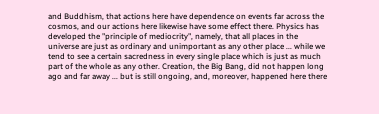and Buddhism, that actions here have dependence on events far across the cosmos, and our actions here likewise have some effect there. Physics has developed the "principle of mediocrity", namely, that all places in the universe are just as ordinary and unimportant as any other place ... while we tend to see a certain sacredness in every single place which is just as much part of the whole as any other. Creation, the Big Bang, did not happen long ago and far away ... but is still ongoing, and, moreover, happened here there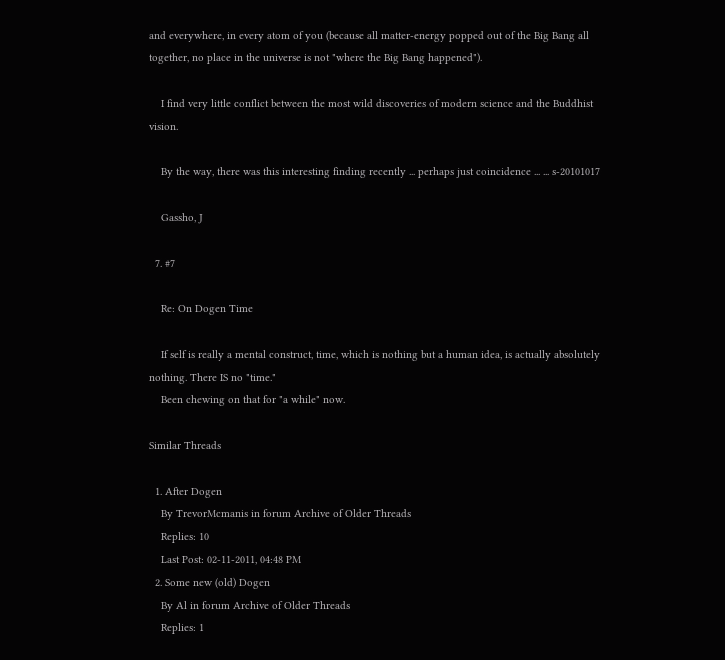and everywhere, in every atom of you (because all matter-energy popped out of the Big Bang all together, no place in the universe is not "where the Big Bang happened").

    I find very little conflict between the most wild discoveries of modern science and the Buddhist vision.

    By the way, there was this interesting finding recently ... perhaps just coincidence ... ... s-20101017

    Gassho, J

  7. #7

    Re: On Dogen Time

    If self is really a mental construct, time, which is nothing but a human idea, is actually absolutely nothing. There IS no "time."
    Been chewing on that for "a while" now.

Similar Threads

  1. After Dogen
    By TrevorMcmanis in forum Archive of Older Threads
    Replies: 10
    Last Post: 02-11-2011, 04:48 PM
  2. Some new (old) Dogen
    By Al in forum Archive of Older Threads
    Replies: 1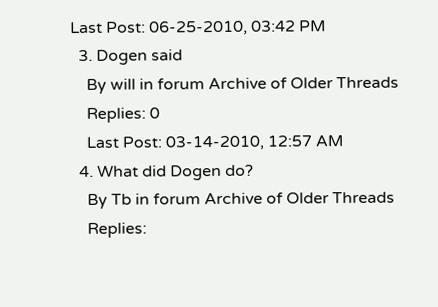Last Post: 06-25-2010, 03:42 PM
  3. Dogen said
    By will in forum Archive of Older Threads
    Replies: 0
    Last Post: 03-14-2010, 12:57 AM
  4. What did Dogen do?
    By Tb in forum Archive of Older Threads
    Replies: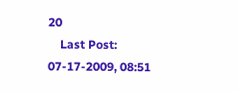20
    Last Post: 07-17-2009, 08:51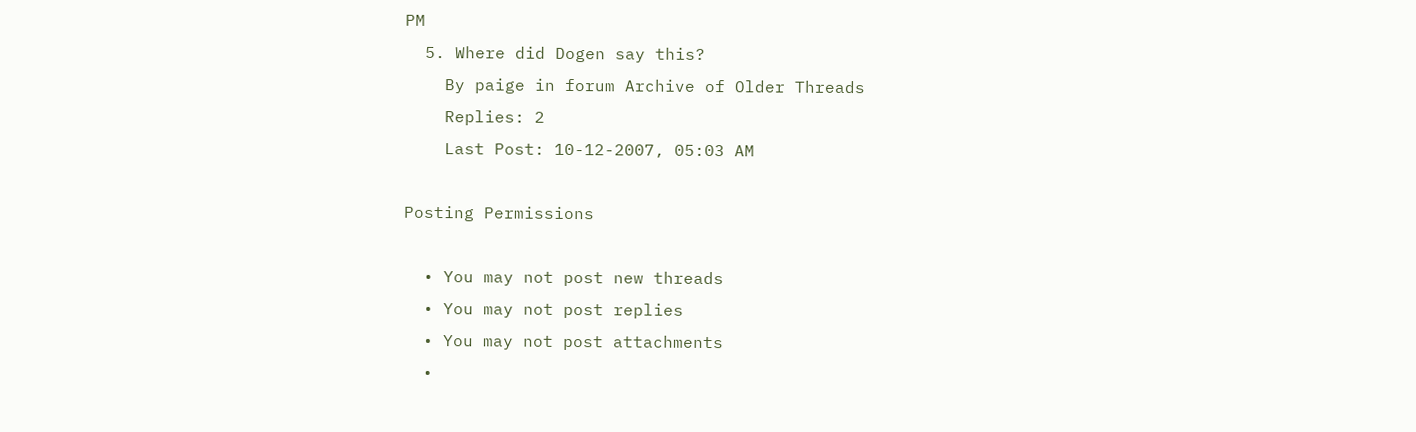PM
  5. Where did Dogen say this?
    By paige in forum Archive of Older Threads
    Replies: 2
    Last Post: 10-12-2007, 05:03 AM

Posting Permissions

  • You may not post new threads
  • You may not post replies
  • You may not post attachments
  •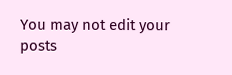You may not edit your posts